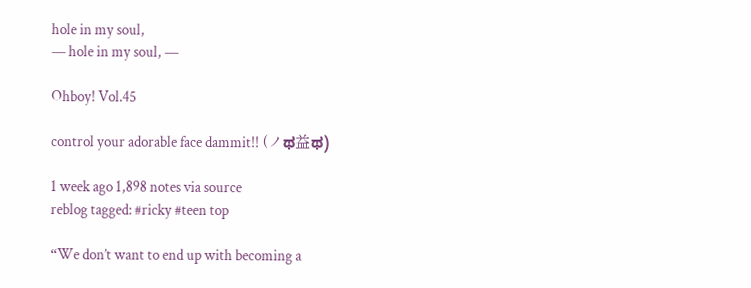hole in my soul,
— hole in my soul, —

Ohboy! Vol.45

control your adorable face dammit!! (ノಥ益ಥ)

1 week ago 1,898 notes via source
reblog tagged: #ricky #teen top

“We don’t want to end up with becoming a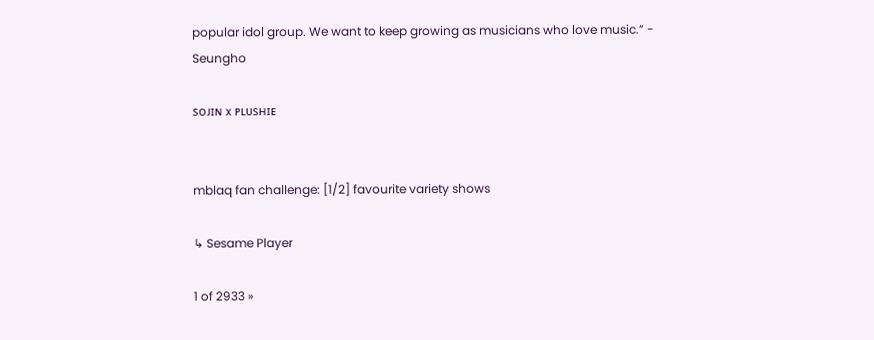popular idol group. We want to keep growing as musicians who love music.” - Seungho

sᴏᴊɪɴ x ᴘʟᴜsʜɪᴇ


mblaq fan challenge: [1/2] favourite variety shows

↳ Sesame Player

1 of 2933 »